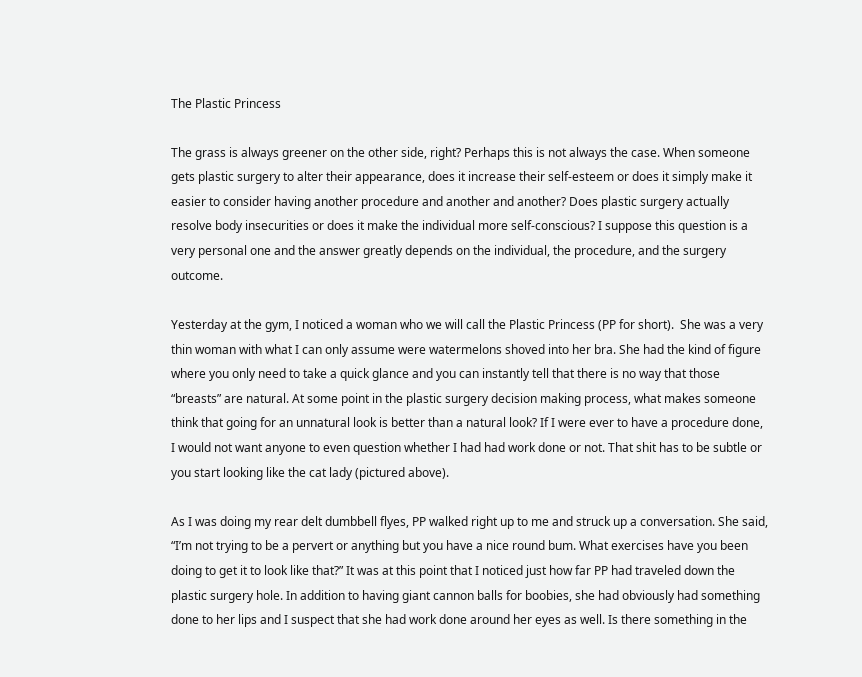The Plastic Princess

The grass is always greener on the other side, right? Perhaps this is not always the case. When someone gets plastic surgery to alter their appearance, does it increase their self-esteem or does it simply make it easier to consider having another procedure and another and another? Does plastic surgery actually resolve body insecurities or does it make the individual more self-conscious? I suppose this question is a very personal one and the answer greatly depends on the individual, the procedure, and the surgery outcome.

Yesterday at the gym, I noticed a woman who we will call the Plastic Princess (PP for short).  She was a very thin woman with what I can only assume were watermelons shoved into her bra. She had the kind of figure where you only need to take a quick glance and you can instantly tell that there is no way that those “breasts” are natural. At some point in the plastic surgery decision making process, what makes someone think that going for an unnatural look is better than a natural look? If I were ever to have a procedure done, I would not want anyone to even question whether I had had work done or not. That shit has to be subtle or you start looking like the cat lady (pictured above).

As I was doing my rear delt dumbbell flyes, PP walked right up to me and struck up a conversation. She said, “I’m not trying to be a pervert or anything but you have a nice round bum. What exercises have you been doing to get it to look like that?” It was at this point that I noticed just how far PP had traveled down the plastic surgery hole. In addition to having giant cannon balls for boobies, she had obviously had something done to her lips and I suspect that she had work done around her eyes as well. Is there something in the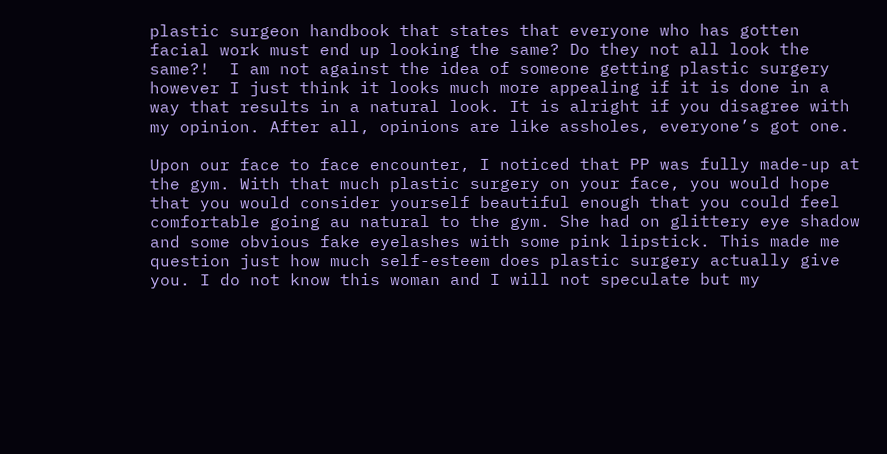plastic surgeon handbook that states that everyone who has gotten facial work must end up looking the same? Do they not all look the same?!  I am not against the idea of someone getting plastic surgery however I just think it looks much more appealing if it is done in a way that results in a natural look. It is alright if you disagree with my opinion. After all, opinions are like assholes, everyone’s got one.

Upon our face to face encounter, I noticed that PP was fully made-up at the gym. With that much plastic surgery on your face, you would hope that you would consider yourself beautiful enough that you could feel comfortable going au natural to the gym. She had on glittery eye shadow and some obvious fake eyelashes with some pink lipstick. This made me question just how much self-esteem does plastic surgery actually give you. I do not know this woman and I will not speculate but my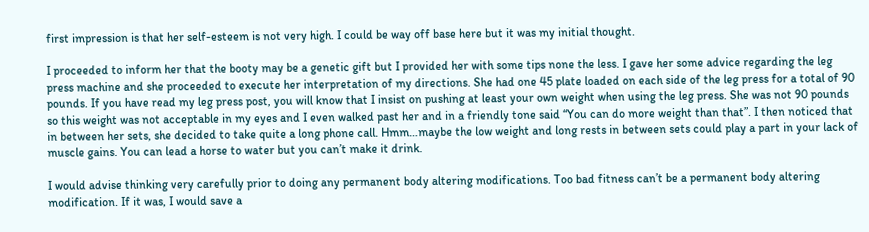first impression is that her self-esteem is not very high. I could be way off base here but it was my initial thought.

I proceeded to inform her that the booty may be a genetic gift but I provided her with some tips none the less. I gave her some advice regarding the leg press machine and she proceeded to execute her interpretation of my directions. She had one 45 plate loaded on each side of the leg press for a total of 90 pounds. If you have read my leg press post, you will know that I insist on pushing at least your own weight when using the leg press. She was not 90 pounds so this weight was not acceptable in my eyes and I even walked past her and in a friendly tone said “You can do more weight than that”. I then noticed that in between her sets, she decided to take quite a long phone call. Hmm…maybe the low weight and long rests in between sets could play a part in your lack of muscle gains. You can lead a horse to water but you can’t make it drink.

I would advise thinking very carefully prior to doing any permanent body altering modifications. Too bad fitness can’t be a permanent body altering modification. If it was, I would save a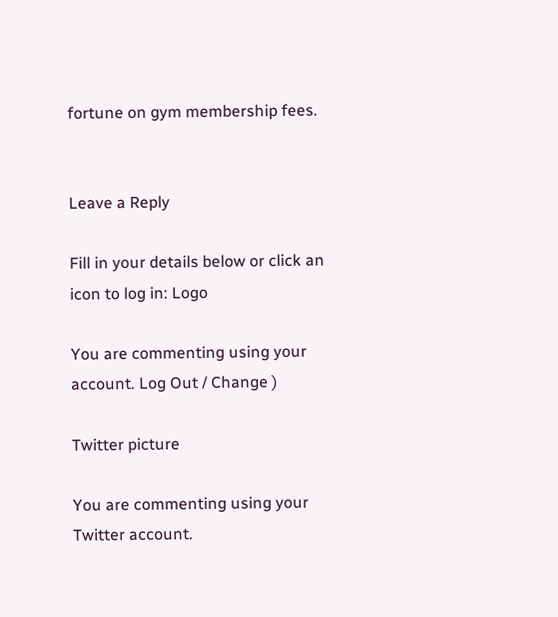fortune on gym membership fees.


Leave a Reply

Fill in your details below or click an icon to log in: Logo

You are commenting using your account. Log Out / Change )

Twitter picture

You are commenting using your Twitter account.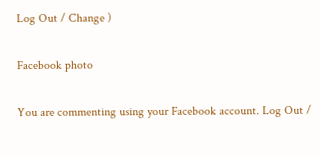Log Out / Change )

Facebook photo

You are commenting using your Facebook account. Log Out /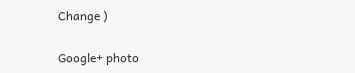Change )

Google+ photo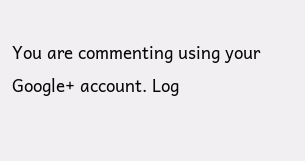You are commenting using your Google+ account. Log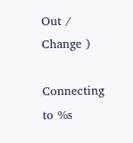Out / Change )

Connecting to %s